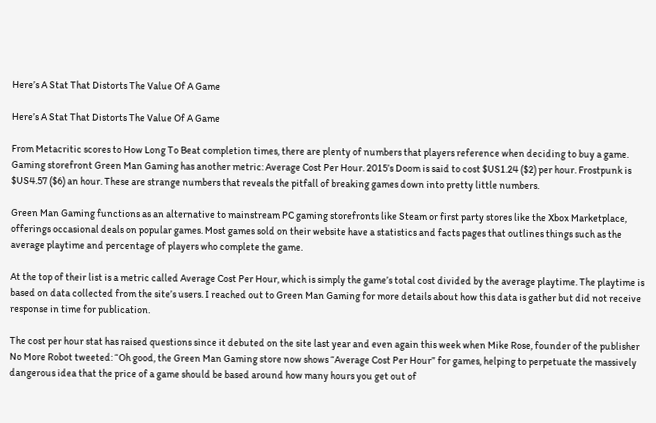Here’s A Stat That Distorts The Value Of A Game

Here’s A Stat That Distorts The Value Of A Game

From Metacritic scores to How Long To Beat completion times, there are plenty of numbers that players reference when deciding to buy a game. Gaming storefront Green Man Gaming has another metric: Average Cost Per Hour. 2015’s Doom is said to cost $US1.24 ($2) per hour. Frostpunk is $US4.57 ($6) an hour. These are strange numbers that reveals the pitfall of breaking games down into pretty little numbers.

Green Man Gaming functions as an alternative to mainstream PC gaming storefronts like Steam or first party stores like the Xbox Marketplace, offerings occasional deals on popular games. Most games sold on their website have a statistics and facts pages that outlines things such as the average playtime and percentage of players who complete the game.

At the top of their list is a metric called Average Cost Per Hour, which is simply the game’s total cost divided by the average playtime. The playtime is based on data collected from the site’s users. I reached out to Green Man Gaming for more details about how this data is gather but did not receive response in time for publication.

The cost per hour stat has raised questions since it debuted on the site last year and even again this week when Mike Rose, founder of the publisher No More Robot tweeted: “Oh good, the Green Man Gaming store now shows “Average Cost Per Hour” for games, helping to perpetuate the massively dangerous idea that the price of a game should be based around how many hours you get out of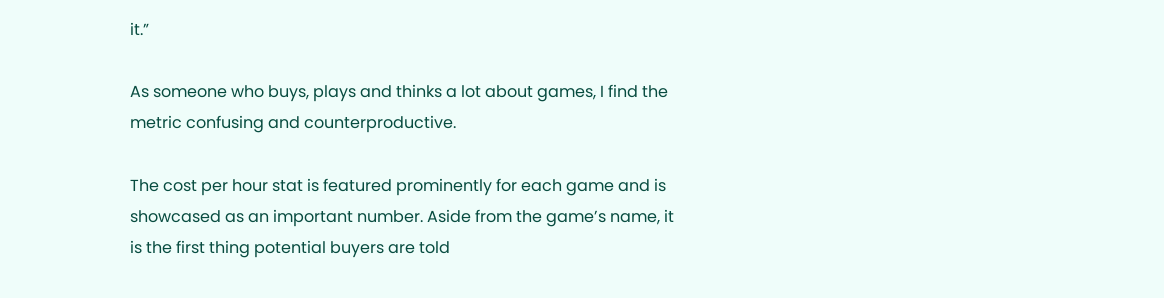it.”

As someone who buys, plays and thinks a lot about games, I find the metric confusing and counterproductive.

The cost per hour stat is featured prominently for each game and is showcased as an important number. Aside from the game’s name, it is the first thing potential buyers are told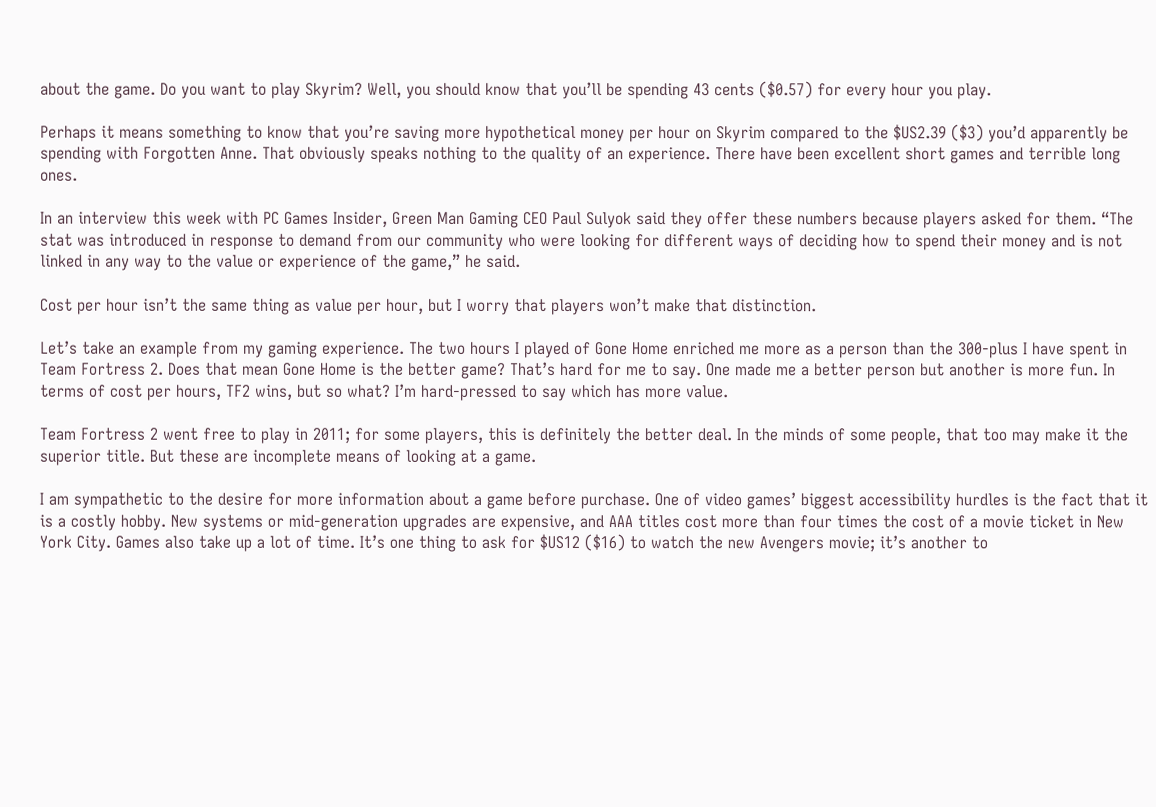about the game. Do you want to play Skyrim? Well, you should know that you’ll be spending 43 cents ($0.57) for every hour you play.

Perhaps it means something to know that you’re saving more hypothetical money per hour on Skyrim compared to the $US2.39 ($3) you’d apparently be spending with Forgotten Anne. That obviously speaks nothing to the quality of an experience. There have been excellent short games and terrible long ones.

In an interview this week with PC Games Insider, Green Man Gaming CEO Paul Sulyok said they offer these numbers because players asked for them. “The stat was introduced in response to demand from our community who were looking for different ways of deciding how to spend their money and is not linked in any way to the value or experience of the game,” he said.

Cost per hour isn’t the same thing as value per hour, but I worry that players won’t make that distinction.

Let’s take an example from my gaming experience. The two hours I played of Gone Home enriched me more as a person than the 300-plus I have spent in Team Fortress 2. Does that mean Gone Home is the better game? That’s hard for me to say. One made me a better person but another is more fun. In terms of cost per hours, TF2 wins, but so what? I’m hard-pressed to say which has more value.

Team Fortress 2 went free to play in 2011; for some players, this is definitely the better deal. In the minds of some people, that too may make it the superior title. But these are incomplete means of looking at a game.

I am sympathetic to the desire for more information about a game before purchase. One of video games’ biggest accessibility hurdles is the fact that it is a costly hobby. New systems or mid-generation upgrades are expensive, and AAA titles cost more than four times the cost of a movie ticket in New York City. Games also take up a lot of time. It’s one thing to ask for $US12 ($16) to watch the new Avengers movie; it’s another to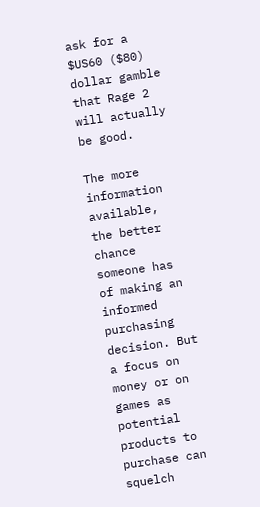ask for a $US60 ($80) dollar gamble that Rage 2 will actually be good.

The more information available, the better chance someone has of making an informed purchasing decision. But a focus on money or on games as potential products to purchase can squelch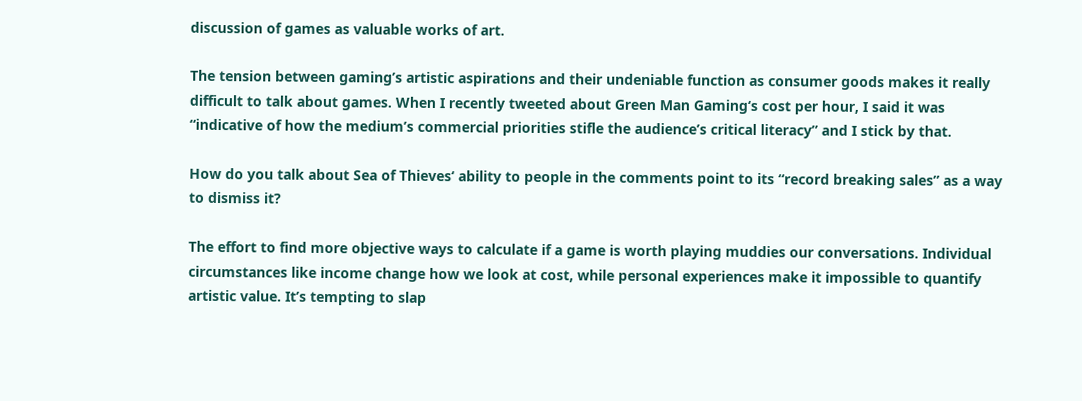discussion of games as valuable works of art.

The tension between gaming’s artistic aspirations and their undeniable function as consumer goods makes it really difficult to talk about games. When I recently tweeted about Green Man Gaming‘s cost per hour, I said it was “indicative of how the medium’s commercial priorities stifle the audience’s critical literacy” and I stick by that.

How do you talk about Sea of Thieves‘ ability to people in the comments point to its “record breaking sales” as a way to dismiss it?

The effort to find more objective ways to calculate if a game is worth playing muddies our conversations. Individual circumstances like income change how we look at cost, while personal experiences make it impossible to quantify artistic value. It’s tempting to slap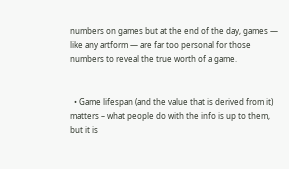numbers on games but at the end of the day, games — like any artform — are far too personal for those numbers to reveal the true worth of a game.


  • Game lifespan (and the value that is derived from it) matters – what people do with the info is up to them, but it is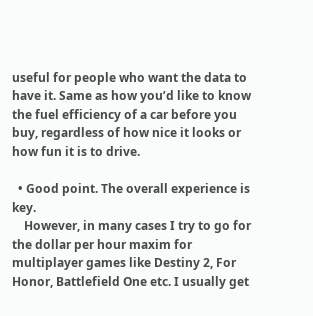useful for people who want the data to have it. Same as how you’d like to know the fuel efficiency of a car before you buy, regardless of how nice it looks or how fun it is to drive.

  • Good point. The overall experience is key.
    However, in many cases I try to go for the dollar per hour maxim for multiplayer games like Destiny 2, For Honor, Battlefield One etc. I usually get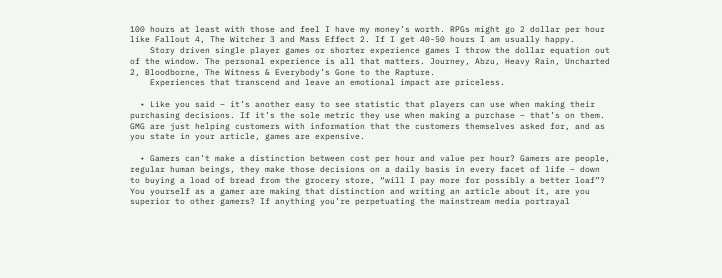100 hours at least with those and feel I have my money’s worth. RPGs might go 2 dollar per hour like Fallout 4, The Witcher 3 and Mass Effect 2. If I get 40-50 hours I am usually happy.
    Story driven single player games or shorter experience games I throw the dollar equation out of the window. The personal experience is all that matters. Journey, Abzu, Heavy Rain, Uncharted 2, Bloodborne, The Witness & Everybody’s Gone to the Rapture.
    Experiences that transcend and leave an emotional impact are priceless.

  • Like you said – it’s another easy to see statistic that players can use when making their purchasing decisions. If it’s the sole metric they use when making a purchase – that’s on them. GMG are just helping customers with information that the customers themselves asked for, and as you state in your article, games are expensive.

  • Gamers can’t make a distinction between cost per hour and value per hour? Gamers are people, regular human beings, they make those decisions on a daily basis in every facet of life – down to buying a load of bread from the grocery store, “will I pay more for possibly a better loaf”? You yourself as a gamer are making that distinction and writing an article about it, are you superior to other gamers? If anything you’re perpetuating the mainstream media portrayal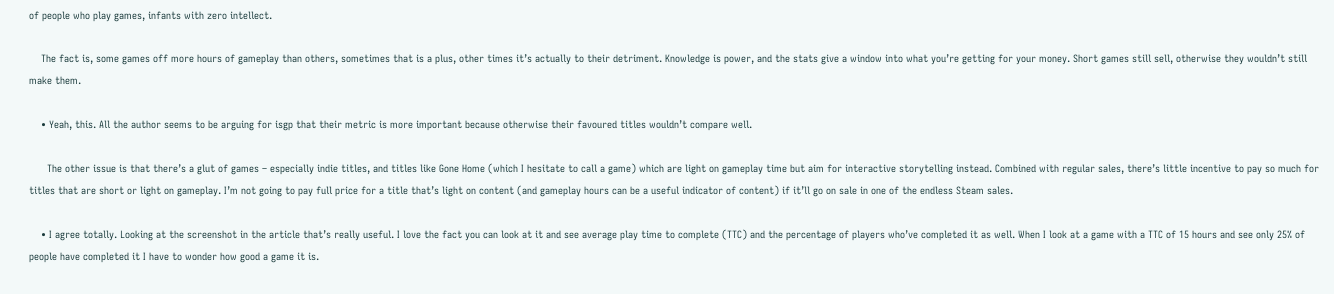of people who play games, infants with zero intellect.

    The fact is, some games off more hours of gameplay than others, sometimes that is a plus, other times it’s actually to their detriment. Knowledge is power, and the stats give a window into what you’re getting for your money. Short games still sell, otherwise they wouldn’t still make them.

    • Yeah, this. All the author seems to be arguing for isgp that their metric is more important because otherwise their favoured titles wouldn’t compare well.

      The other issue is that there’s a glut of games – especially indie titles, and titles like Gone Home (which I hesitate to call a game) which are light on gameplay time but aim for interactive storytelling instead. Combined with regular sales, there’s little incentive to pay so much for titles that are short or light on gameplay. I’m not going to pay full price for a title that’s light on content (and gameplay hours can be a useful indicator of content) if it’ll go on sale in one of the endless Steam sales.

    • I agree totally. Looking at the screenshot in the article that’s really useful. I love the fact you can look at it and see average play time to complete (TTC) and the percentage of players who’ve completed it as well. When I look at a game with a TTC of 15 hours and see only 25% of people have completed it I have to wonder how good a game it is.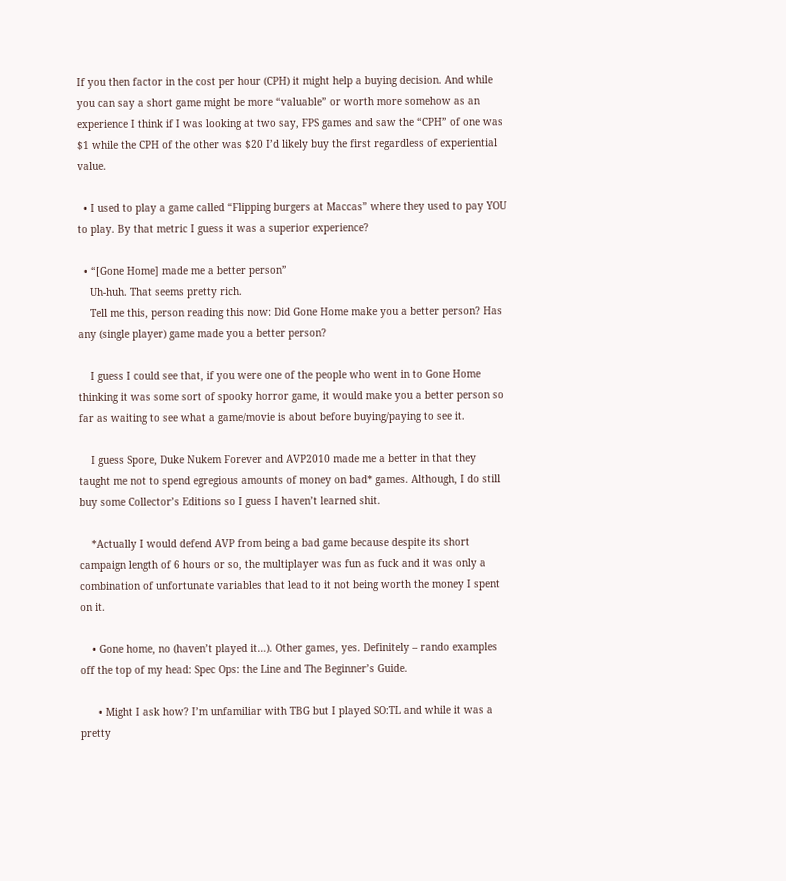If you then factor in the cost per hour (CPH) it might help a buying decision. And while you can say a short game might be more “valuable” or worth more somehow as an experience I think if I was looking at two say, FPS games and saw the “CPH” of one was $1 while the CPH of the other was $20 I’d likely buy the first regardless of experiential value.

  • I used to play a game called “Flipping burgers at Maccas” where they used to pay YOU to play. By that metric I guess it was a superior experience?

  • “[Gone Home] made me a better person”
    Uh-huh. That seems pretty rich.
    Tell me this, person reading this now: Did Gone Home make you a better person? Has any (single player) game made you a better person?

    I guess I could see that, if you were one of the people who went in to Gone Home thinking it was some sort of spooky horror game, it would make you a better person so far as waiting to see what a game/movie is about before buying/paying to see it.

    I guess Spore, Duke Nukem Forever and AVP2010 made me a better in that they taught me not to spend egregious amounts of money on bad* games. Although, I do still buy some Collector’s Editions so I guess I haven’t learned shit.

    *Actually I would defend AVP from being a bad game because despite its short campaign length of 6 hours or so, the multiplayer was fun as fuck and it was only a combination of unfortunate variables that lead to it not being worth the money I spent on it.

    • Gone home, no (haven’t played it…). Other games, yes. Definitely – rando examples off the top of my head: Spec Ops: the Line and The Beginner’s Guide.

      • Might I ask how? I’m unfamiliar with TBG but I played SO:TL and while it was a pretty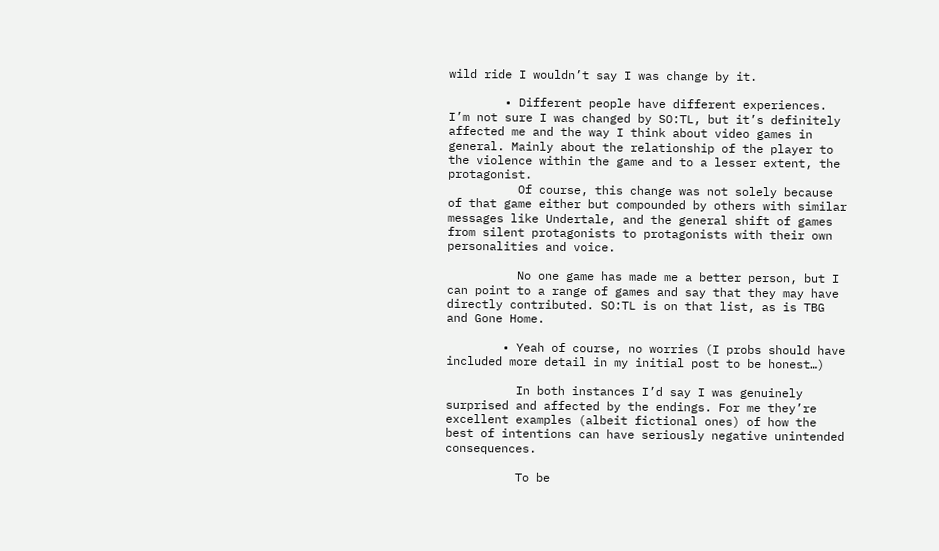wild ride I wouldn’t say I was change by it.

        • Different people have different experiences. I’m not sure I was changed by SO:TL, but it’s definitely affected me and the way I think about video games in general. Mainly about the relationship of the player to the violence within the game and to a lesser extent, the protagonist.
          Of course, this change was not solely because of that game either but compounded by others with similar messages like Undertale, and the general shift of games from silent protagonists to protagonists with their own personalities and voice.

          No one game has made me a better person, but I can point to a range of games and say that they may have directly contributed. SO:TL is on that list, as is TBG and Gone Home.

        • Yeah of course, no worries (I probs should have included more detail in my initial post to be honest…)

          In both instances I’d say I was genuinely surprised and affected by the endings. For me they’re excellent examples (albeit fictional ones) of how the best of intentions can have seriously negative unintended consequences.

          To be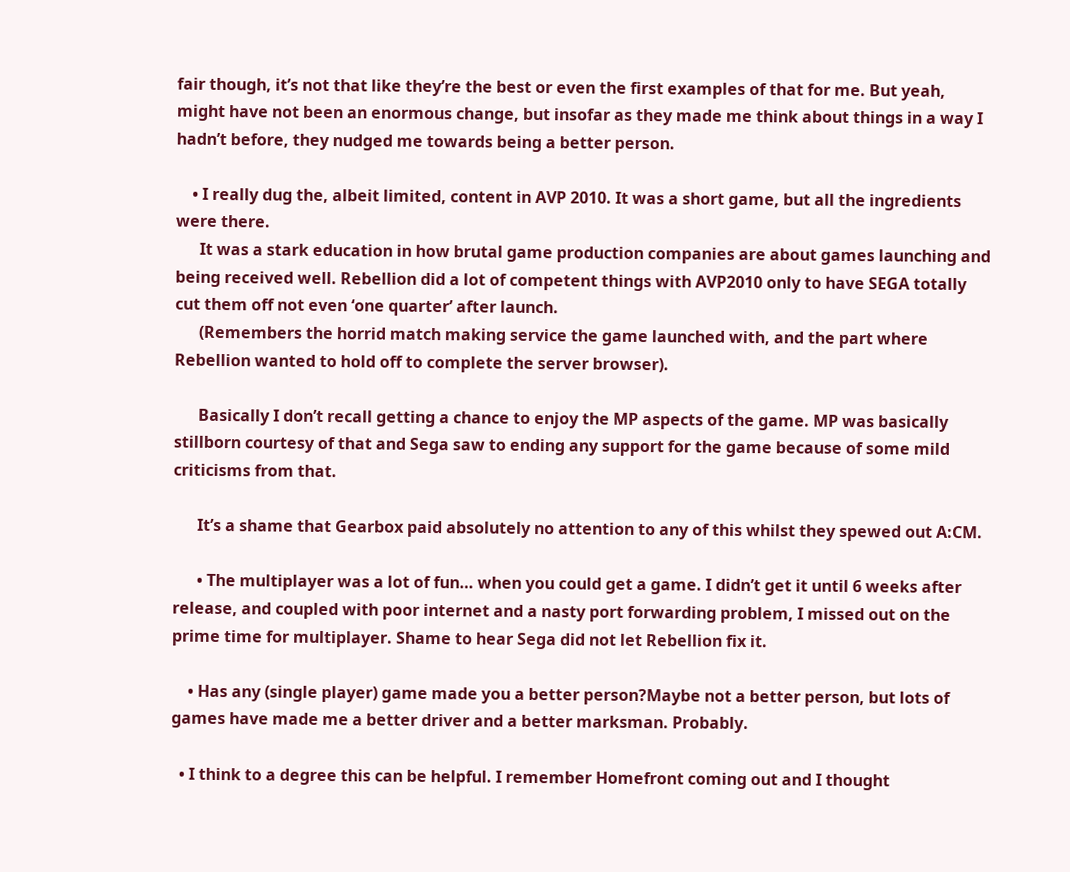fair though, it’s not that like they’re the best or even the first examples of that for me. But yeah, might have not been an enormous change, but insofar as they made me think about things in a way I hadn’t before, they nudged me towards being a better person.

    • I really dug the, albeit limited, content in AVP 2010. It was a short game, but all the ingredients were there.
      It was a stark education in how brutal game production companies are about games launching and being received well. Rebellion did a lot of competent things with AVP2010 only to have SEGA totally cut them off not even ‘one quarter’ after launch.
      (Remembers the horrid match making service the game launched with, and the part where Rebellion wanted to hold off to complete the server browser).

      Basically I don’t recall getting a chance to enjoy the MP aspects of the game. MP was basically stillborn courtesy of that and Sega saw to ending any support for the game because of some mild criticisms from that.

      It’s a shame that Gearbox paid absolutely no attention to any of this whilst they spewed out A:CM.

      • The multiplayer was a lot of fun… when you could get a game. I didn’t get it until 6 weeks after release, and coupled with poor internet and a nasty port forwarding problem, I missed out on the prime time for multiplayer. Shame to hear Sega did not let Rebellion fix it.

    • Has any (single player) game made you a better person?Maybe not a better person, but lots of games have made me a better driver and a better marksman. Probably.

  • I think to a degree this can be helpful. I remember Homefront coming out and I thought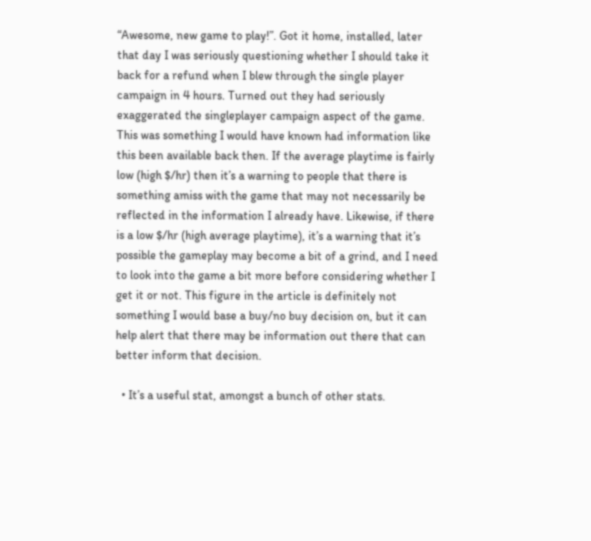“Awesome, new game to play!”. Got it home, installed, later that day I was seriously questioning whether I should take it back for a refund when I blew through the single player campaign in 4 hours. Turned out they had seriously exaggerated the singleplayer campaign aspect of the game. This was something I would have known had information like this been available back then. If the average playtime is fairly low (high $/hr) then it’s a warning to people that there is something amiss with the game that may not necessarily be reflected in the information I already have. Likewise, if there is a low $/hr (high average playtime), it’s a warning that it’s possible the gameplay may become a bit of a grind, and I need to look into the game a bit more before considering whether I get it or not. This figure in the article is definitely not something I would base a buy/no buy decision on, but it can help alert that there may be information out there that can better inform that decision.

  • It’s a useful stat, amongst a bunch of other stats.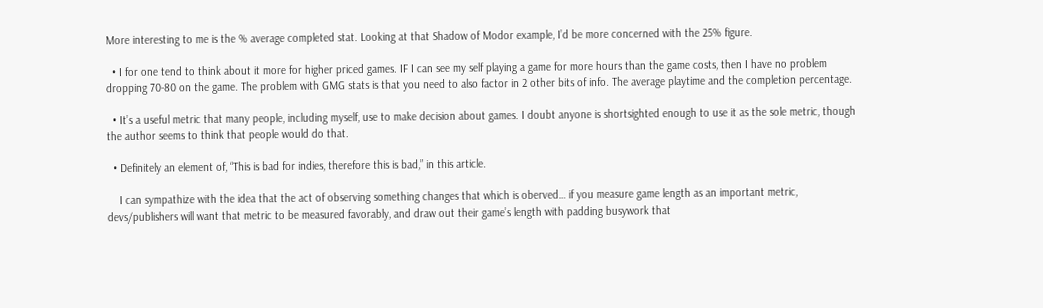More interesting to me is the % average completed stat. Looking at that Shadow of Modor example, I’d be more concerned with the 25% figure.

  • I for one tend to think about it more for higher priced games. IF I can see my self playing a game for more hours than the game costs, then I have no problem dropping 70-80 on the game. The problem with GMG stats is that you need to also factor in 2 other bits of info. The average playtime and the completion percentage.

  • It’s a useful metric that many people, including myself, use to make decision about games. I doubt anyone is shortsighted enough to use it as the sole metric, though the author seems to think that people would do that.

  • Definitely an element of, “This is bad for indies, therefore this is bad,” in this article.

    I can sympathize with the idea that the act of observing something changes that which is oberved… if you measure game length as an important metric, devs/publishers will want that metric to be measured favorably, and draw out their game’s length with padding busywork that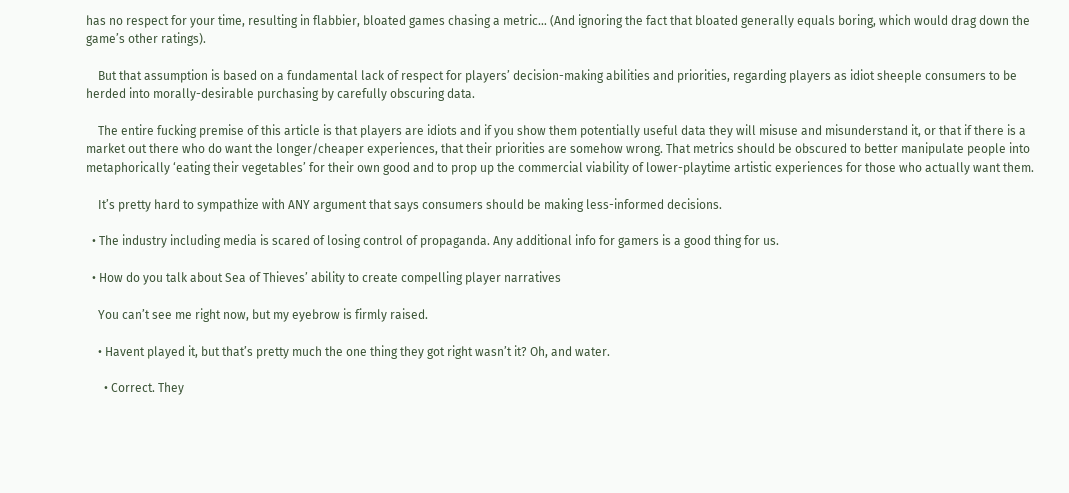has no respect for your time, resulting in flabbier, bloated games chasing a metric… (And ignoring the fact that bloated generally equals boring, which would drag down the game’s other ratings).

    But that assumption is based on a fundamental lack of respect for players’ decision-making abilities and priorities, regarding players as idiot sheeple consumers to be herded into morally-desirable purchasing by carefully obscuring data.

    The entire fucking premise of this article is that players are idiots and if you show them potentially useful data they will misuse and misunderstand it, or that if there is a market out there who do want the longer/cheaper experiences, that their priorities are somehow wrong. That metrics should be obscured to better manipulate people into metaphorically ‘eating their vegetables’ for their own good and to prop up the commercial viability of lower-playtime artistic experiences for those who actually want them.

    It’s pretty hard to sympathize with ANY argument that says consumers should be making less-informed decisions.

  • The industry including media is scared of losing control of propaganda. Any additional info for gamers is a good thing for us.

  • How do you talk about Sea of Thieves’ ability to create compelling player narratives

    You can’t see me right now, but my eyebrow is firmly raised.

    • Havent played it, but that’s pretty much the one thing they got right wasn’t it? Oh, and water.

      • Correct. They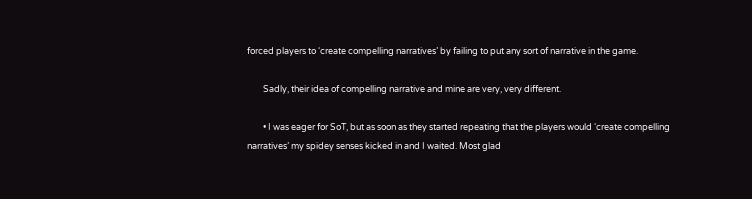forced players to ‘create compelling narratives’ by failing to put any sort of narrative in the game.

        Sadly, their idea of compelling narrative and mine are very, very different.

        • I was eager for SoT, but as soon as they started repeating that the players would ‘create compelling narratives’ my spidey senses kicked in and I waited. Most glad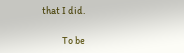that I did.

          To be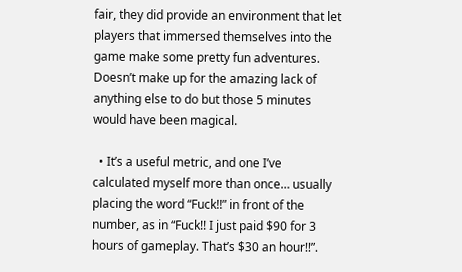fair, they did provide an environment that let players that immersed themselves into the game make some pretty fun adventures. Doesn’t make up for the amazing lack of anything else to do but those 5 minutes would have been magical.

  • It’s a useful metric, and one I’ve calculated myself more than once… usually placing the word “Fuck!!” in front of the number, as in “Fuck!! I just paid $90 for 3 hours of gameplay. That’s $30 an hour!!”.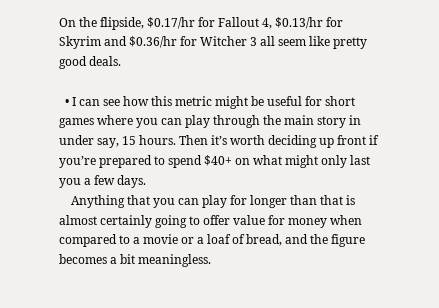On the flipside, $0.17/hr for Fallout 4, $0.13/hr for Skyrim and $0.36/hr for Witcher 3 all seem like pretty good deals.

  • I can see how this metric might be useful for short games where you can play through the main story in under say, 15 hours. Then it’s worth deciding up front if you’re prepared to spend $40+ on what might only last you a few days.
    Anything that you can play for longer than that is almost certainly going to offer value for money when compared to a movie or a loaf of bread, and the figure becomes a bit meaningless.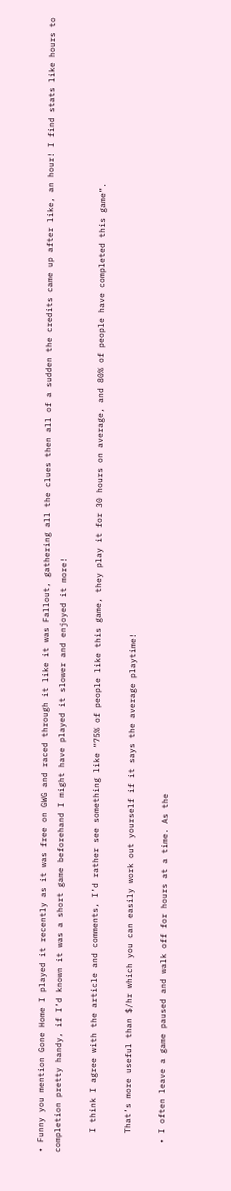• Funny you mention Gone Home I played it recently as it was free on GWG and raced through it like it was Fallout, gathering all the clues then all of a sudden the credits came up after like, an hour! I find stats like hours to completion pretty handy, if I’d known it was a short game beforehand I might have played it slower and enjoyed it more!

    I think I agree with the article and comments, I’d rather see something like “75% of people like this game, they play it for 30 hours on average, and 80% of people have completed this game”.

    That’s more useful than $/hr which you can easily work out yourself if it says the average playtime!

  • I often leave a game paused and walk off for hours at a time. As the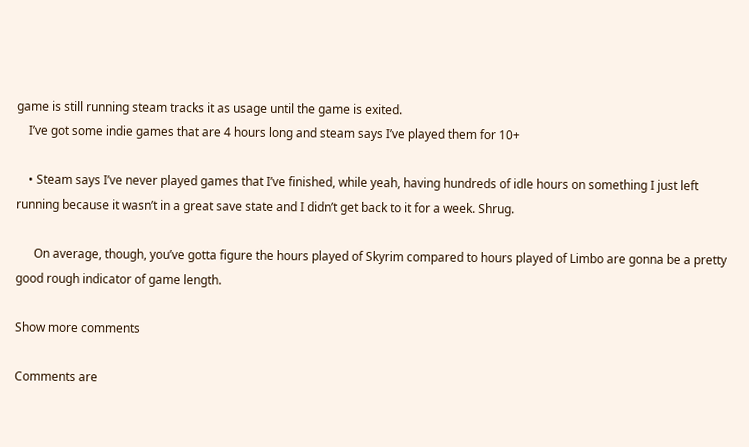game is still running steam tracks it as usage until the game is exited.
    I’ve got some indie games that are 4 hours long and steam says I’ve played them for 10+

    • Steam says I’ve never played games that I’ve finished, while yeah, having hundreds of idle hours on something I just left running because it wasn’t in a great save state and I didn’t get back to it for a week. Shrug.

      On average, though, you’ve gotta figure the hours played of Skyrim compared to hours played of Limbo are gonna be a pretty good rough indicator of game length.

Show more comments

Comments are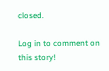closed.

Log in to comment on this story!